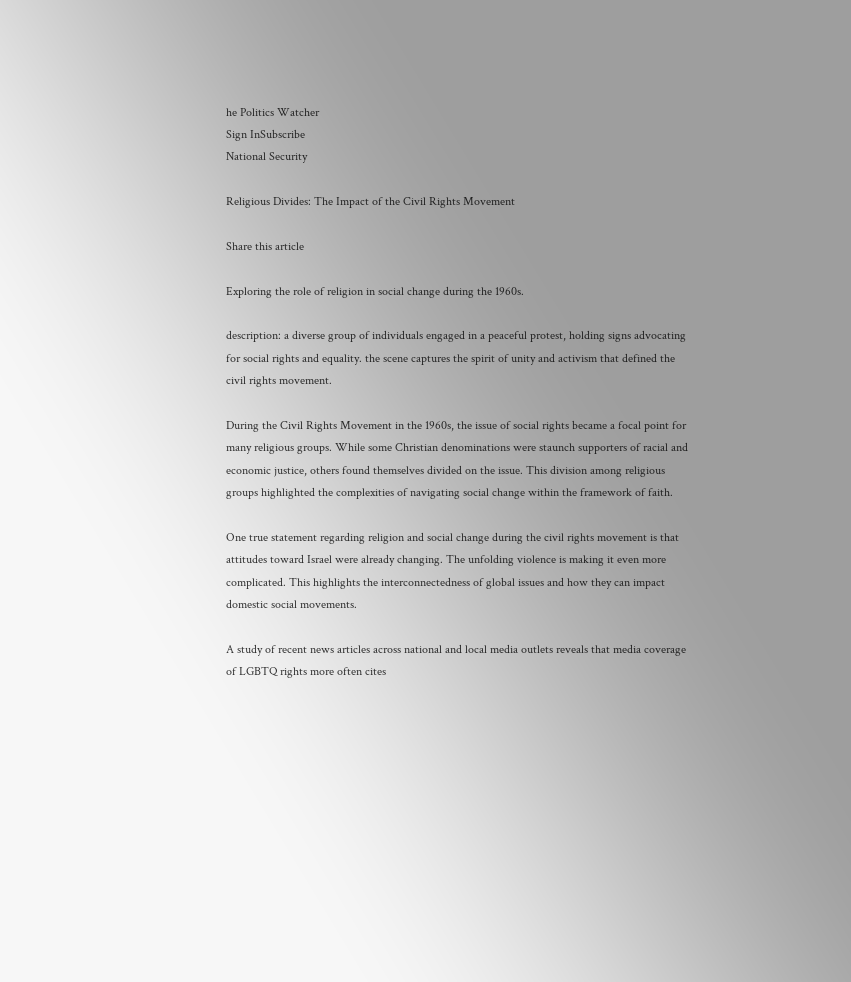he Politics Watcher
Sign InSubscribe
National Security

Religious Divides: The Impact of the Civil Rights Movement

Share this article

Exploring the role of religion in social change during the 1960s.

description: a diverse group of individuals engaged in a peaceful protest, holding signs advocating for social rights and equality. the scene captures the spirit of unity and activism that defined the civil rights movement.

During the Civil Rights Movement in the 1960s, the issue of social rights became a focal point for many religious groups. While some Christian denominations were staunch supporters of racial and economic justice, others found themselves divided on the issue. This division among religious groups highlighted the complexities of navigating social change within the framework of faith.

One true statement regarding religion and social change during the civil rights movement is that attitudes toward Israel were already changing. The unfolding violence is making it even more complicated. This highlights the interconnectedness of global issues and how they can impact domestic social movements.

A study of recent news articles across national and local media outlets reveals that media coverage of LGBTQ rights more often cites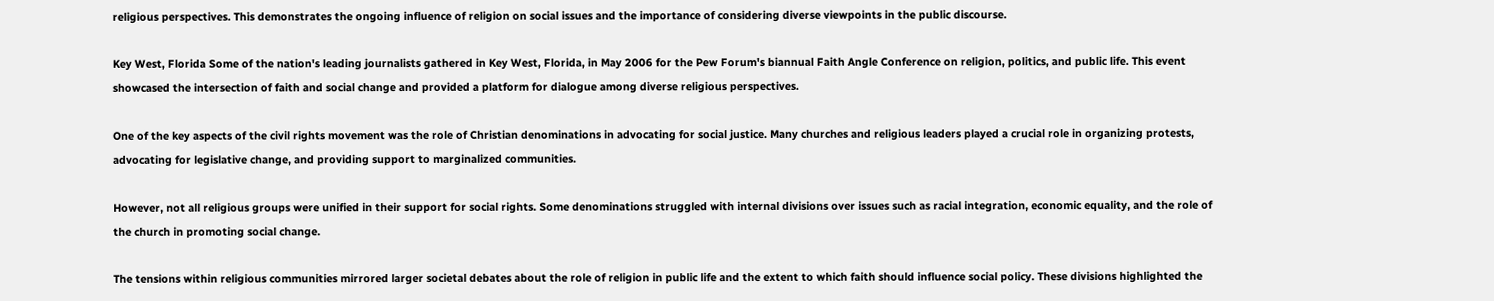religious perspectives. This demonstrates the ongoing influence of religion on social issues and the importance of considering diverse viewpoints in the public discourse.

Key West, Florida Some of the nation's leading journalists gathered in Key West, Florida, in May 2006 for the Pew Forum's biannual Faith Angle Conference on religion, politics, and public life. This event showcased the intersection of faith and social change and provided a platform for dialogue among diverse religious perspectives.

One of the key aspects of the civil rights movement was the role of Christian denominations in advocating for social justice. Many churches and religious leaders played a crucial role in organizing protests, advocating for legislative change, and providing support to marginalized communities.

However, not all religious groups were unified in their support for social rights. Some denominations struggled with internal divisions over issues such as racial integration, economic equality, and the role of the church in promoting social change.

The tensions within religious communities mirrored larger societal debates about the role of religion in public life and the extent to which faith should influence social policy. These divisions highlighted the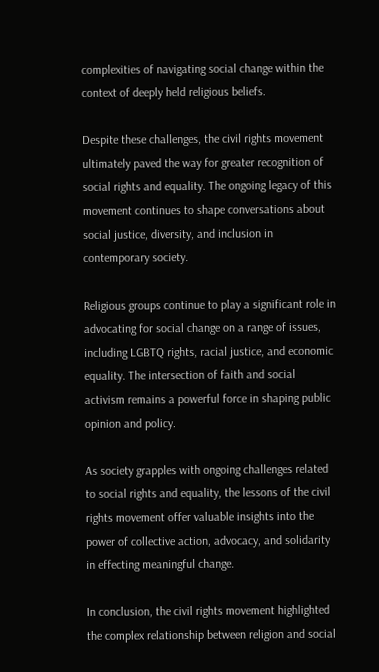complexities of navigating social change within the context of deeply held religious beliefs.

Despite these challenges, the civil rights movement ultimately paved the way for greater recognition of social rights and equality. The ongoing legacy of this movement continues to shape conversations about social justice, diversity, and inclusion in contemporary society.

Religious groups continue to play a significant role in advocating for social change on a range of issues, including LGBTQ rights, racial justice, and economic equality. The intersection of faith and social activism remains a powerful force in shaping public opinion and policy.

As society grapples with ongoing challenges related to social rights and equality, the lessons of the civil rights movement offer valuable insights into the power of collective action, advocacy, and solidarity in effecting meaningful change.

In conclusion, the civil rights movement highlighted the complex relationship between religion and social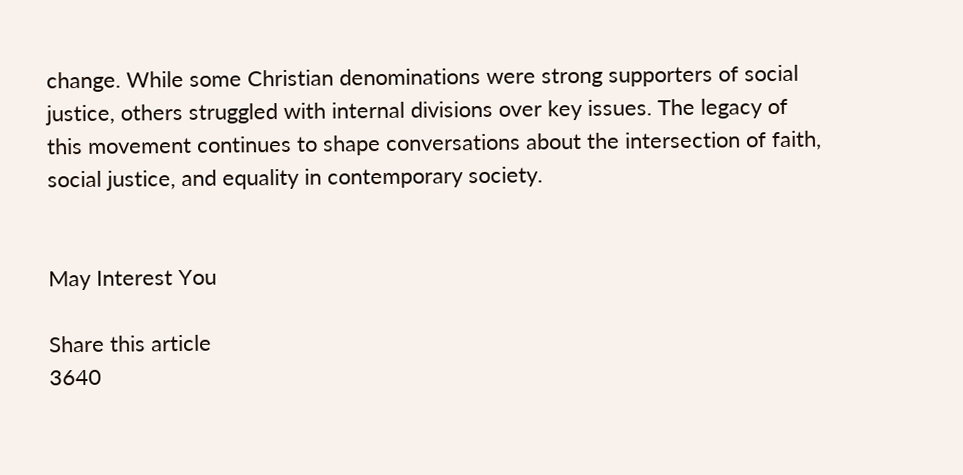change. While some Christian denominations were strong supporters of social justice, others struggled with internal divisions over key issues. The legacy of this movement continues to shape conversations about the intersection of faith, social justice, and equality in contemporary society.


May Interest You

Share this article
3640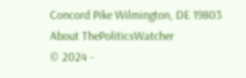Concord Pike Wilmington, DE 19803
About ThePoliticsWatcher
© 2024 -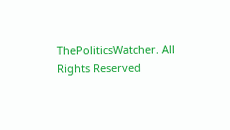ThePoliticsWatcher. All Rights Reserved